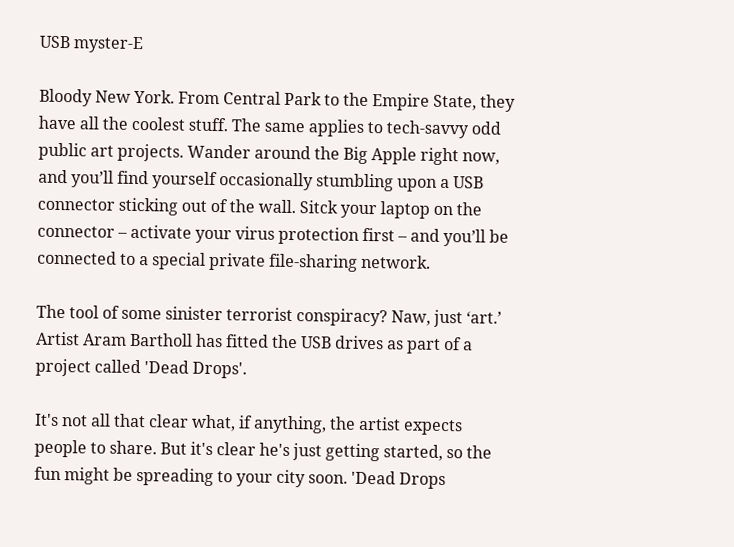USB myster-E

Bloody New York. From Central Park to the Empire State, they have all the coolest stuff. The same applies to tech-savvy odd public art projects. Wander around the Big Apple right now, and you’ll find yourself occasionally stumbling upon a USB connector sticking out of the wall. Sitck your laptop on the connector – activate your virus protection first – and you’ll be connected to a special private file-sharing network.

The tool of some sinister terrorist conspiracy? Naw, just ‘art.’ Artist Aram Bartholl has fitted the USB drives as part of a project called 'Dead Drops'.

It's not all that clear what, if anything, the artist expects people to share. But it's clear he's just getting started, so the fun might be spreading to your city soon. 'Dead Drops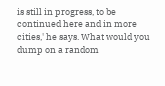is still in progress, to be continued here and in more cities,' he says. What would you dump on a random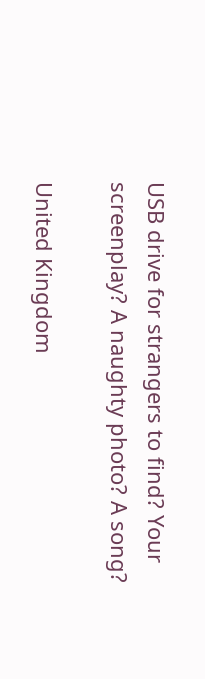USB drive for strangers to find? Your screenplay? A naughty photo? A song?

United Kingdom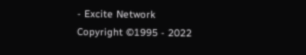- Excite Network Copyright ©1995 - 2022